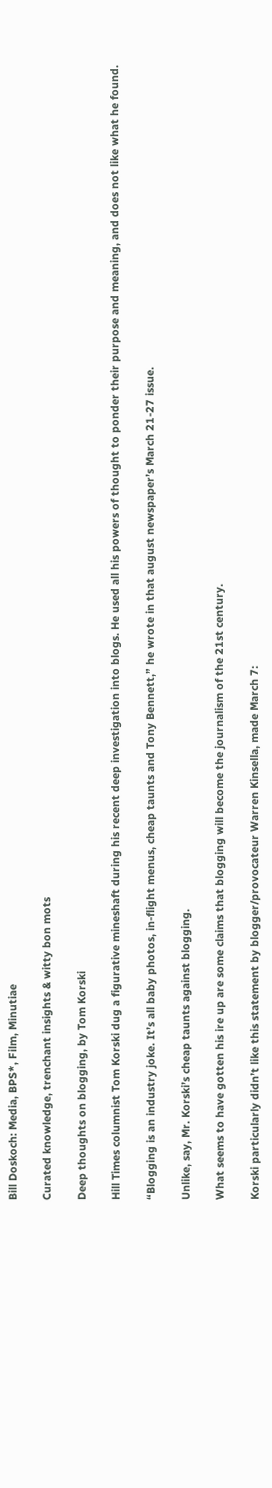Bill Doskoch: Media, BPS*, Film, Minutiae

Curated knowledge, trenchant insights & witty bon mots

Deep thoughts on blogging, by Tom Korski

Hill Times columnist Tom Korski dug a figurative mineshaft during his recent deep investigation into blogs. He used all his powers of thought to ponder their purpose and meaning, and does not like what he found.

“Blogging is an industry joke. It’s all baby photos, in-flight menus, cheap taunts and Tony Bennett,” he wrote in that august newspaper’s March 21-27 issue.

Unlike, say, Mr. Korski’s cheap taunts against blogging.

What seems to have gotten his ire up are some claims that blogging will become the journalism of the 21st century.

Korski particularly didn’t like this statement by blogger/provocateur Warren Kinsella, made March 7: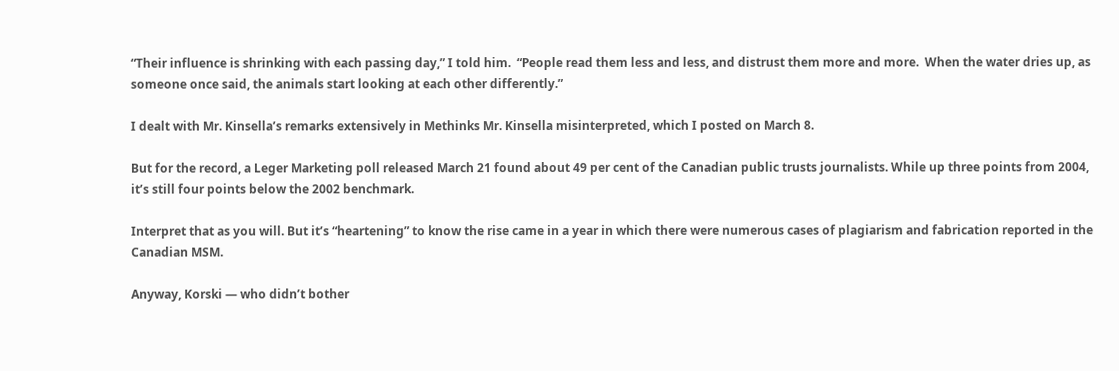“Their influence is shrinking with each passing day,” I told him.  “People read them less and less, and distrust them more and more.  When the water dries up, as someone once said, the animals start looking at each other differently.”

I dealt with Mr. Kinsella’s remarks extensively in Methinks Mr. Kinsella misinterpreted, which I posted on March 8.

But for the record, a Leger Marketing poll released March 21 found about 49 per cent of the Canadian public trusts journalists. While up three points from 2004, it’s still four points below the 2002 benchmark.

Interpret that as you will. But it’s “heartening” to know the rise came in a year in which there were numerous cases of plagiarism and fabrication reported in the Canadian MSM.

Anyway, Korski — who didn’t bother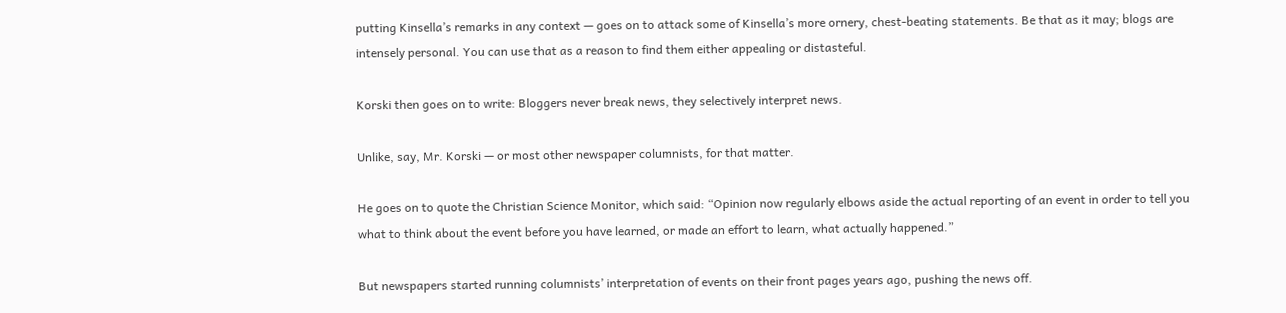putting Kinsella’s remarks in any context — goes on to attack some of Kinsella’s more ornery, chest-beating statements. Be that as it may; blogs are intensely personal. You can use that as a reason to find them either appealing or distasteful.

Korski then goes on to write: Bloggers never break news, they selectively interpret news.

Unlike, say, Mr. Korski — or most other newspaper columnists, for that matter.

He goes on to quote the Christian Science Monitor, which said: “Opinion now regularly elbows aside the actual reporting of an event in order to tell you what to think about the event before you have learned, or made an effort to learn, what actually happened.”

But newspapers started running columnists’ interpretation of events on their front pages years ago, pushing the news off.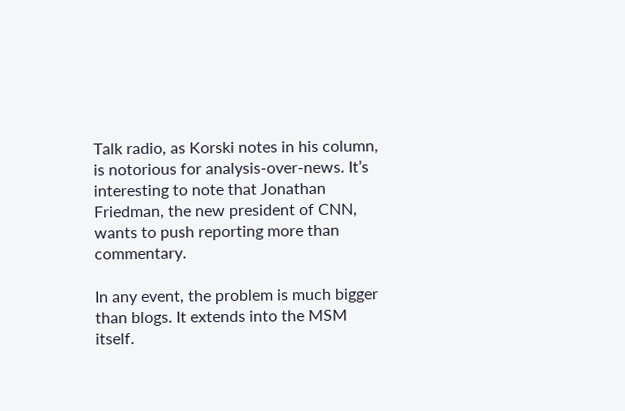Talk radio, as Korski notes in his column, is notorious for analysis-over-news. It’s interesting to note that Jonathan Friedman, the new president of CNN, wants to push reporting more than commentary.

In any event, the problem is much bigger than blogs. It extends into the MSM itself.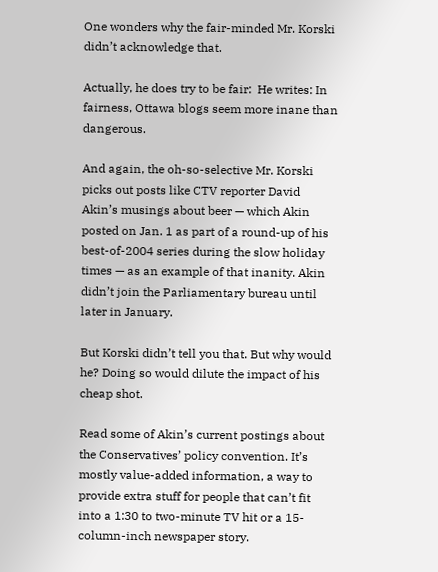One wonders why the fair-minded Mr. Korski didn’t acknowledge that.

Actually, he does try to be fair:  He writes: In fairness, Ottawa blogs seem more inane than dangerous.

And again, the oh-so-selective Mr. Korski picks out posts like CTV reporter David Akin’s musings about beer — which Akin posted on Jan. 1 as part of a round-up of his best-of-2004 series during the slow holiday times — as an example of that inanity. Akin didn’t join the Parliamentary bureau until later in January.

But Korski didn’t tell you that. But why would he? Doing so would dilute the impact of his cheap shot.

Read some of Akin’s current postings about the Conservatives’ policy convention. It’s mostly value-added information, a way to provide extra stuff for people that can’t fit into a 1:30 to two-minute TV hit or a 15-column-inch newspaper story.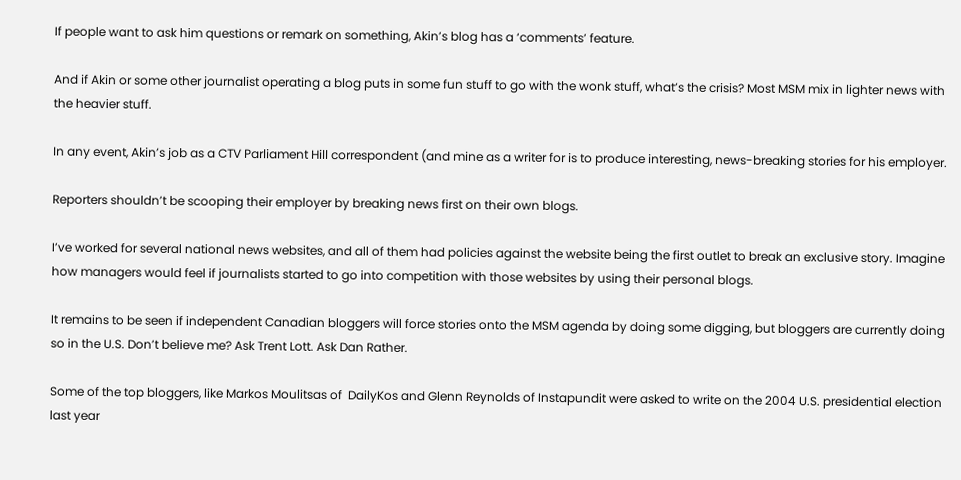If people want to ask him questions or remark on something, Akin’s blog has a ‘comments’ feature.

And if Akin or some other journalist operating a blog puts in some fun stuff to go with the wonk stuff, what’s the crisis? Most MSM mix in lighter news with the heavier stuff.

In any event, Akin’s job as a CTV Parliament Hill correspondent (and mine as a writer for is to produce interesting, news-breaking stories for his employer.

Reporters shouldn’t be scooping their employer by breaking news first on their own blogs.

I’ve worked for several national news websites, and all of them had policies against the website being the first outlet to break an exclusive story. Imagine how managers would feel if journalists started to go into competition with those websites by using their personal blogs.

It remains to be seen if independent Canadian bloggers will force stories onto the MSM agenda by doing some digging, but bloggers are currently doing so in the U.S. Don’t believe me? Ask Trent Lott. Ask Dan Rather.

Some of the top bloggers, like Markos Moulitsas of  DailyKos and Glenn Reynolds of Instapundit were asked to write on the 2004 U.S. presidential election last year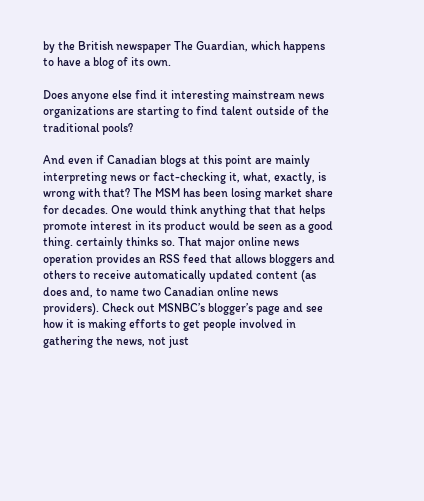by the British newspaper The Guardian, which happens to have a blog of its own.

Does anyone else find it interesting mainstream news organizations are starting to find talent outside of the traditional pools?

And even if Canadian blogs at this point are mainly interpreting news or fact-checking it, what, exactly, is wrong with that? The MSM has been losing market share for decades. One would think anything that that helps promote interest in its product would be seen as a good thing. certainly thinks so. That major online news operation provides an RSS feed that allows bloggers and others to receive automatically updated content (as does and, to name two Canadian online news providers). Check out MSNBC’s blogger’s page and see how it is making efforts to get people involved in gathering the news, not just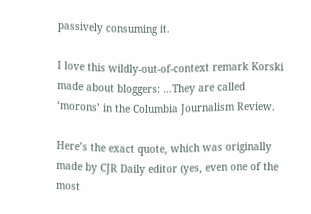passively consuming it.

I love this wildly-out-of-context remark Korski made about bloggers: …They are called ‘morons’ in the Columbia Journalism Review.

Here’s the exact quote, which was originally made by CJR Daily editor (yes, even one of the most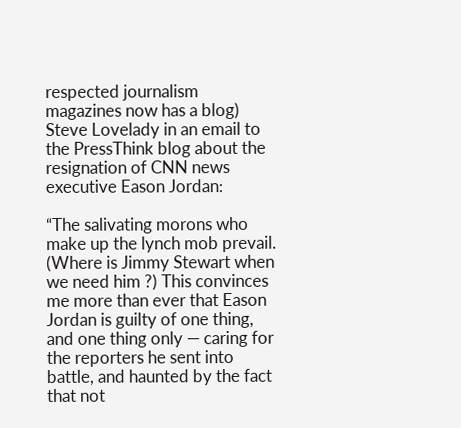respected journalism magazines now has a blog) Steve Lovelady in an email to the PressThink blog about the resignation of CNN news executive Eason Jordan:

“The salivating morons who make up the lynch mob prevail. (Where is Jimmy Stewart when we need him ?) This convinces me more than ever that Eason Jordan is guilty of one thing, and one thing only — caring for the reporters he sent into battle, and haunted by the fact that not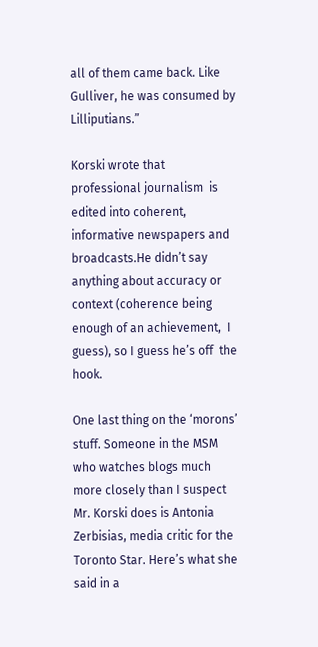all of them came back. Like Gulliver, he was consumed by Lilliputians.”

Korski wrote that professional journalism  is edited into coherent, informative newspapers and broadcasts.He didn’t say anything about accuracy or context (coherence being enough of an achievement,  I guess), so I guess he’s off  the hook.

One last thing on the ‘morons’ stuff. Someone in the MSM who watches blogs much more closely than I suspect Mr. Korski does is Antonia Zerbisias, media critic for the Toronto Star. Here’s what she said in a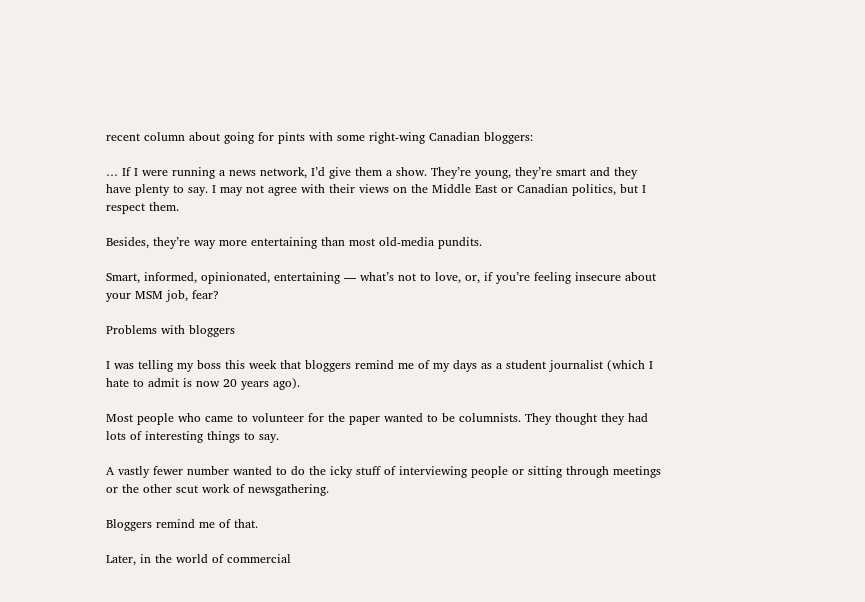recent column about going for pints with some right-wing Canadian bloggers:

… If I were running a news network, I’d give them a show. They’re young, they’re smart and they have plenty to say. I may not agree with their views on the Middle East or Canadian politics, but I respect them.

Besides, they’re way more entertaining than most old-media pundits.

Smart, informed, opinionated, entertaining — what’s not to love, or, if you’re feeling insecure about your MSM job, fear?

Problems with bloggers

I was telling my boss this week that bloggers remind me of my days as a student journalist (which I hate to admit is now 20 years ago).

Most people who came to volunteer for the paper wanted to be columnists. They thought they had lots of interesting things to say.

A vastly fewer number wanted to do the icky stuff of interviewing people or sitting through meetings or the other scut work of newsgathering.

Bloggers remind me of that.

Later, in the world of commercial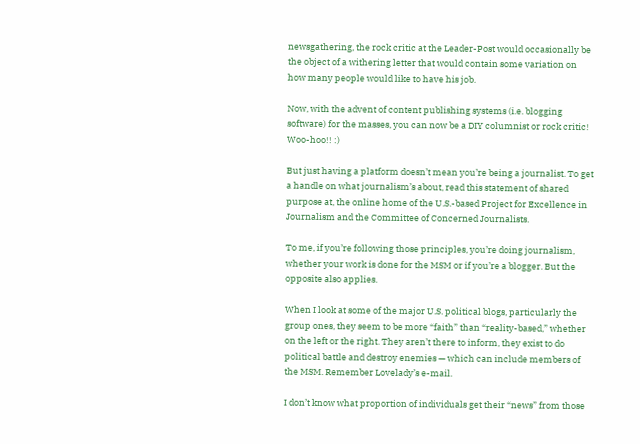newsgathering, the rock critic at the Leader-Post would occasionally be the object of a withering letter that would contain some variation on how many people would like to have his job.

Now, with the advent of content publishing systems (i.e. blogging software) for the masses, you can now be a DIY columnist or rock critic! Woo-hoo!! :)

But just having a platform doesn’t mean you’re being a journalist. To get a handle on what journalism’s about, read this statement of shared purpose at, the online home of the U.S.-based Project for Excellence in Journalism and the Committee of Concerned Journalists.

To me, if you’re following those principles, you’re doing journalism, whether your work is done for the MSM or if you’re a blogger. But the opposite also applies.

When I look at some of the major U.S. political blogs, particularly the group ones, they seem to be more “faith” than “reality-based,” whether on the left or the right. They aren’t there to inform, they exist to do political battle and destroy enemies — which can include members of the MSM. Remember Lovelady’s e-mail.

I don’t know what proportion of individuals get their “news” from those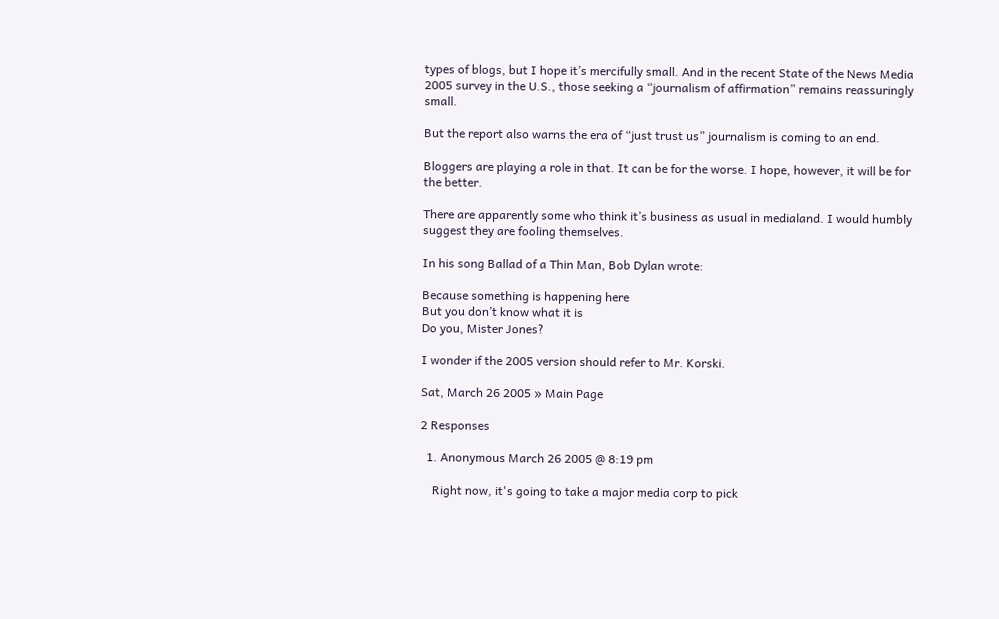types of blogs, but I hope it’s mercifully small. And in the recent State of the News Media 2005 survey in the U.S., those seeking a “journalism of affirmation” remains reassuringly small.

But the report also warns the era of “just trust us” journalism is coming to an end.

Bloggers are playing a role in that. It can be for the worse. I hope, however, it will be for the better.

There are apparently some who think it’s business as usual in medialand. I would humbly suggest they are fooling themselves.

In his song Ballad of a Thin Man, Bob Dylan wrote:

Because something is happening here
But you don’t know what it is
Do you, Mister Jones?

I wonder if the 2005 version should refer to Mr. Korski.

Sat, March 26 2005 » Main Page

2 Responses

  1. Anonymous March 26 2005 @ 8:19 pm

    Right now, it's going to take a major media corp to pick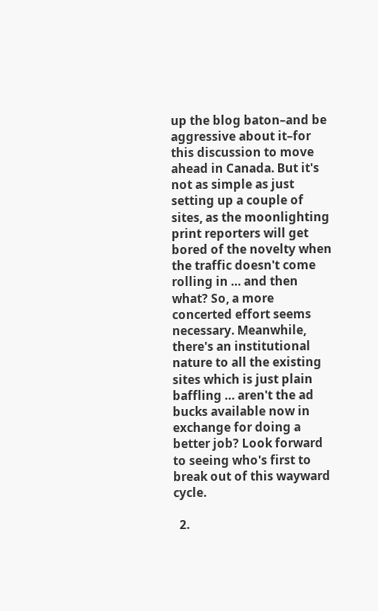up the blog baton–and be aggressive about it–for this discussion to move ahead in Canada. But it's not as simple as just setting up a couple of sites, as the moonlighting print reporters will get bored of the novelty when the traffic doesn't come rolling in … and then what? So, a more concerted effort seems necessary. Meanwhile, there's an institutional nature to all the existing sites which is just plain baffling … aren't the ad bucks available now in exchange for doing a better job? Look forward to seeing who's first to break out of this wayward cycle.

  2.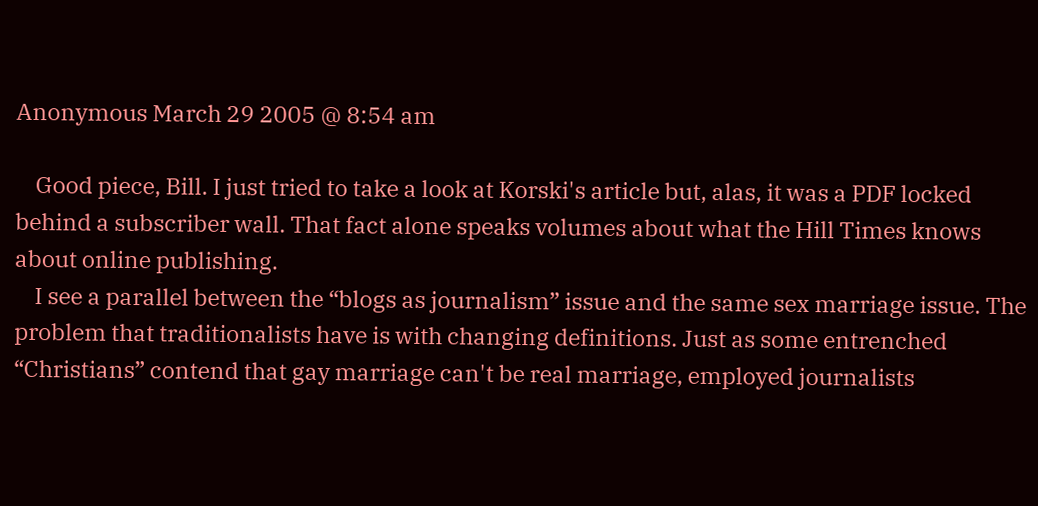Anonymous March 29 2005 @ 8:54 am

    Good piece, Bill. I just tried to take a look at Korski's article but, alas, it was a PDF locked behind a subscriber wall. That fact alone speaks volumes about what the Hill Times knows about online publishing.
    I see a parallel between the “blogs as journalism” issue and the same sex marriage issue. The problem that traditionalists have is with changing definitions. Just as some entrenched “Christians” contend that gay marriage can't be real marriage, employed journalists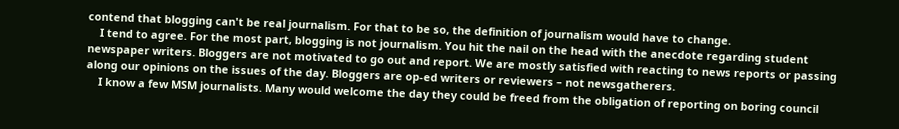contend that blogging can't be real journalism. For that to be so, the definition of journalism would have to change.
    I tend to agree. For the most part, blogging is not journalism. You hit the nail on the head with the anecdote regarding student newspaper writers. Bloggers are not motivated to go out and report. We are mostly satisfied with reacting to news reports or passing along our opinions on the issues of the day. Bloggers are op-ed writers or reviewers – not newsgatherers.
    I know a few MSM journalists. Many would welcome the day they could be freed from the obligation of reporting on boring council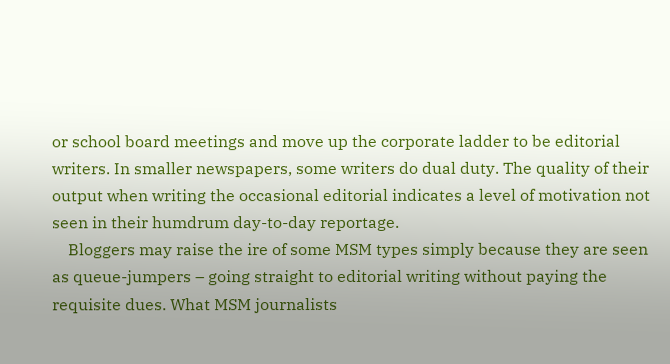or school board meetings and move up the corporate ladder to be editorial writers. In smaller newspapers, some writers do dual duty. The quality of their output when writing the occasional editorial indicates a level of motivation not seen in their humdrum day-to-day reportage.
    Bloggers may raise the ire of some MSM types simply because they are seen as queue-jumpers – going straight to editorial writing without paying the requisite dues. What MSM journalists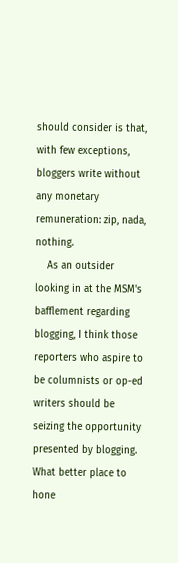should consider is that, with few exceptions, bloggers write without any monetary remuneration: zip, nada, nothing.
    As an outsider looking in at the MSM's bafflement regarding blogging, I think those reporters who aspire to be columnists or op-ed writers should be seizing the opportunity presented by blogging. What better place to hone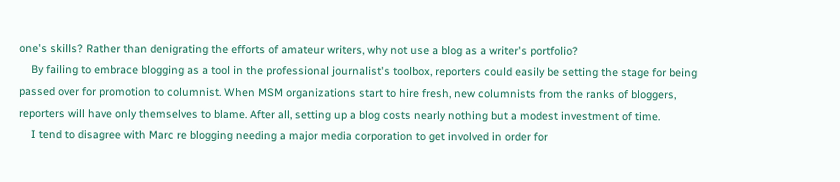one's skills? Rather than denigrating the efforts of amateur writers, why not use a blog as a writer's portfolio?
    By failing to embrace blogging as a tool in the professional journalist's toolbox, reporters could easily be setting the stage for being passed over for promotion to columnist. When MSM organizations start to hire fresh, new columnists from the ranks of bloggers, reporters will have only themselves to blame. After all, setting up a blog costs nearly nothing but a modest investment of time.
    I tend to disagree with Marc re blogging needing a major media corporation to get involved in order for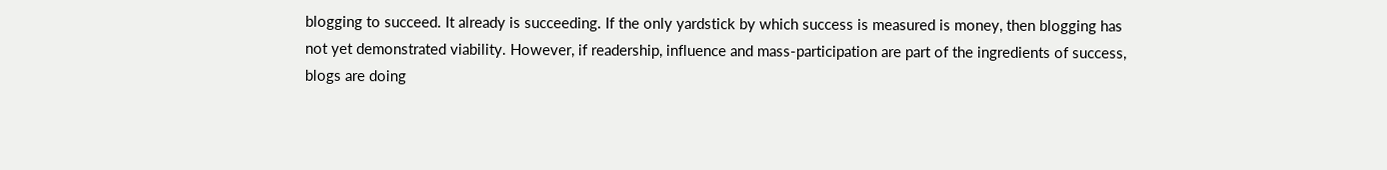blogging to succeed. It already is succeeding. If the only yardstick by which success is measured is money, then blogging has not yet demonstrated viability. However, if readership, influence and mass-participation are part of the ingredients of success, blogs are doing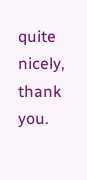quite nicely, thank you.